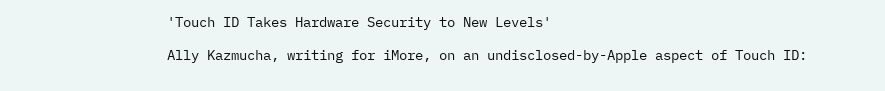'Touch ID Takes Hardware Security to New Levels'

Ally Kazmucha, writing for iMore, on an undisclosed-by-Apple aspect of Touch ID: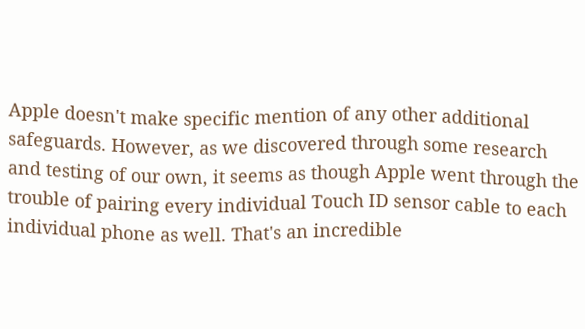Apple doesn't make specific mention of any other additional safeguards. However, as we discovered through some research and testing of our own, it seems as though Apple went through the trouble of pairing every individual Touch ID sensor cable to each individual phone as well. That's an incredible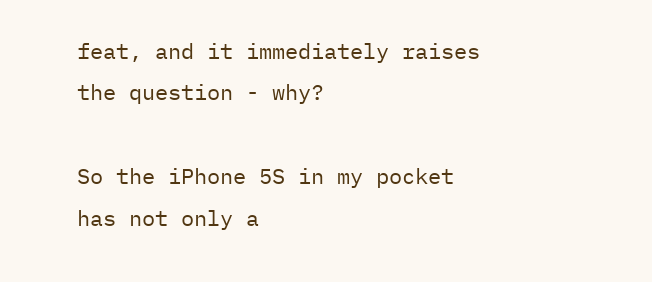feat, and it immediately raises the question - why?

So the iPhone 5S in my pocket has not only a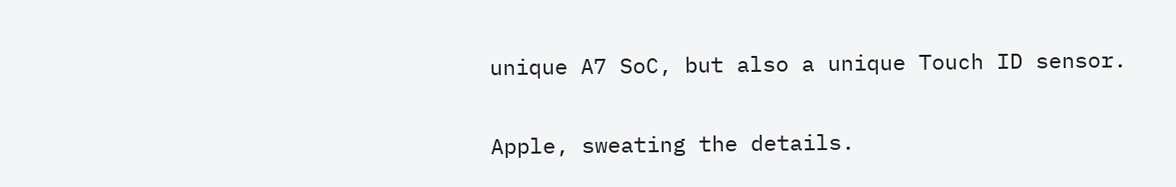unique A7 SoC, but also a unique Touch ID sensor.

Apple, sweating the details.